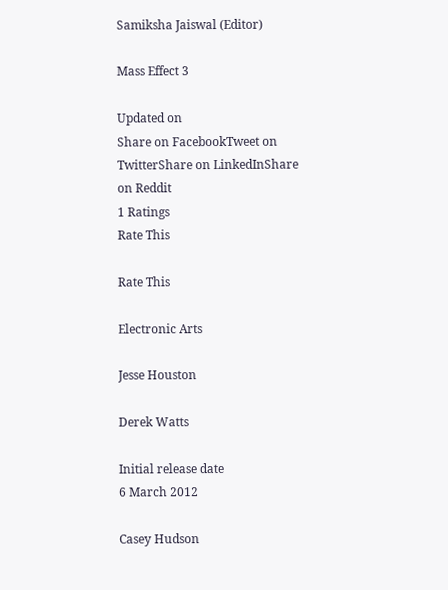Samiksha Jaiswal (Editor)

Mass Effect 3

Updated on
Share on FacebookTweet on TwitterShare on LinkedInShare on Reddit
1 Ratings
Rate This

Rate This

Electronic Arts

Jesse Houston

Derek Watts

Initial release date
6 March 2012

Casey Hudson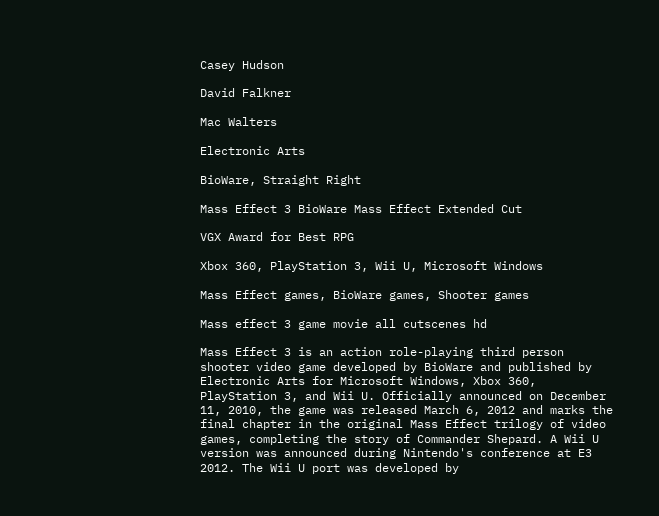Casey Hudson

David Falkner

Mac Walters

Electronic Arts

BioWare, Straight Right

Mass Effect 3 BioWare Mass Effect Extended Cut

VGX Award for Best RPG

Xbox 360, PlayStation 3, Wii U, Microsoft Windows

Mass Effect games, BioWare games, Shooter games

Mass effect 3 game movie all cutscenes hd

Mass Effect 3 is an action role-playing third person shooter video game developed by BioWare and published by Electronic Arts for Microsoft Windows, Xbox 360, PlayStation 3, and Wii U. Officially announced on December 11, 2010, the game was released March 6, 2012 and marks the final chapter in the original Mass Effect trilogy of video games, completing the story of Commander Shepard. A Wii U version was announced during Nintendo's conference at E3 2012. The Wii U port was developed by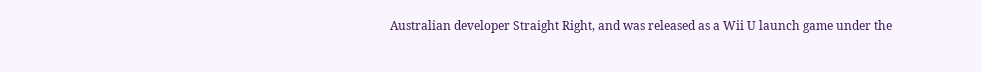Australian developer Straight Right, and was released as a Wii U launch game under the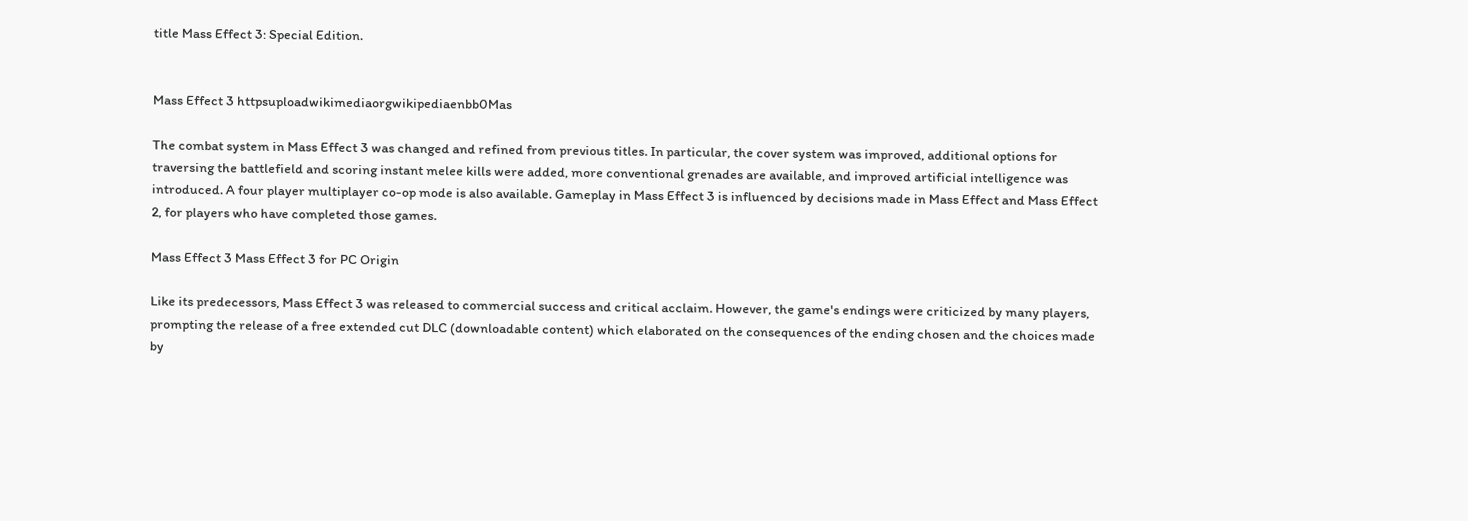title Mass Effect 3: Special Edition.


Mass Effect 3 httpsuploadwikimediaorgwikipediaenbb0Mas

The combat system in Mass Effect 3 was changed and refined from previous titles. In particular, the cover system was improved, additional options for traversing the battlefield and scoring instant melee kills were added, more conventional grenades are available, and improved artificial intelligence was introduced. A four player multiplayer co-op mode is also available. Gameplay in Mass Effect 3 is influenced by decisions made in Mass Effect and Mass Effect 2, for players who have completed those games.

Mass Effect 3 Mass Effect 3 for PC Origin

Like its predecessors, Mass Effect 3 was released to commercial success and critical acclaim. However, the game's endings were criticized by many players, prompting the release of a free extended cut DLC (downloadable content) which elaborated on the consequences of the ending chosen and the choices made by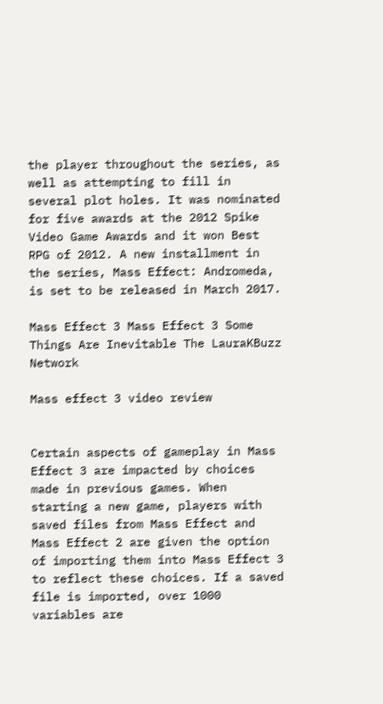the player throughout the series, as well as attempting to fill in several plot holes. It was nominated for five awards at the 2012 Spike Video Game Awards and it won Best RPG of 2012. A new installment in the series, Mass Effect: Andromeda, is set to be released in March 2017.

Mass Effect 3 Mass Effect 3 Some Things Are Inevitable The LauraKBuzz Network

Mass effect 3 video review


Certain aspects of gameplay in Mass Effect 3 are impacted by choices made in previous games. When starting a new game, players with saved files from Mass Effect and Mass Effect 2 are given the option of importing them into Mass Effect 3 to reflect these choices. If a saved file is imported, over 1000 variables are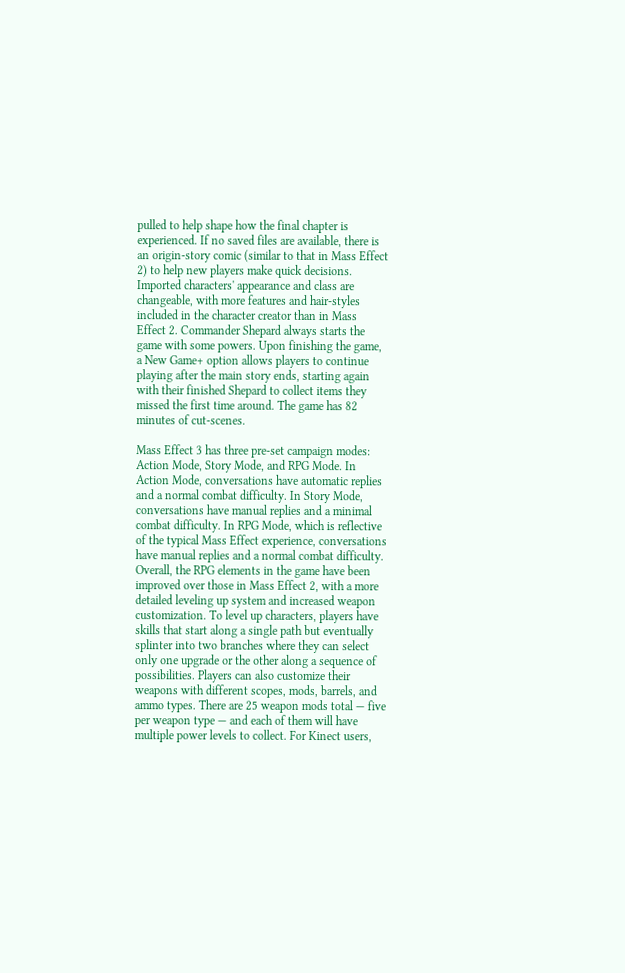pulled to help shape how the final chapter is experienced. If no saved files are available, there is an origin-story comic (similar to that in Mass Effect 2) to help new players make quick decisions. Imported characters' appearance and class are changeable, with more features and hair-styles included in the character creator than in Mass Effect 2. Commander Shepard always starts the game with some powers. Upon finishing the game, a New Game+ option allows players to continue playing after the main story ends, starting again with their finished Shepard to collect items they missed the first time around. The game has 82 minutes of cut-scenes.

Mass Effect 3 has three pre-set campaign modes: Action Mode, Story Mode, and RPG Mode. In Action Mode, conversations have automatic replies and a normal combat difficulty. In Story Mode, conversations have manual replies and a minimal combat difficulty. In RPG Mode, which is reflective of the typical Mass Effect experience, conversations have manual replies and a normal combat difficulty. Overall, the RPG elements in the game have been improved over those in Mass Effect 2, with a more detailed leveling up system and increased weapon customization. To level up characters, players have skills that start along a single path but eventually splinter into two branches where they can select only one upgrade or the other along a sequence of possibilities. Players can also customize their weapons with different scopes, mods, barrels, and ammo types. There are 25 weapon mods total — five per weapon type — and each of them will have multiple power levels to collect. For Kinect users,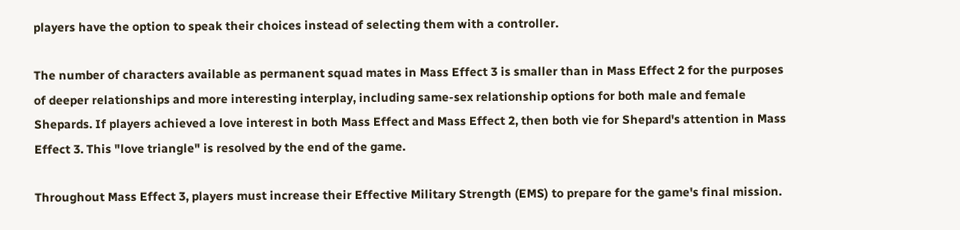players have the option to speak their choices instead of selecting them with a controller.

The number of characters available as permanent squad mates in Mass Effect 3 is smaller than in Mass Effect 2 for the purposes of deeper relationships and more interesting interplay, including same-sex relationship options for both male and female Shepards. If players achieved a love interest in both Mass Effect and Mass Effect 2, then both vie for Shepard's attention in Mass Effect 3. This "love triangle" is resolved by the end of the game.

Throughout Mass Effect 3, players must increase their Effective Military Strength (EMS) to prepare for the game's final mission.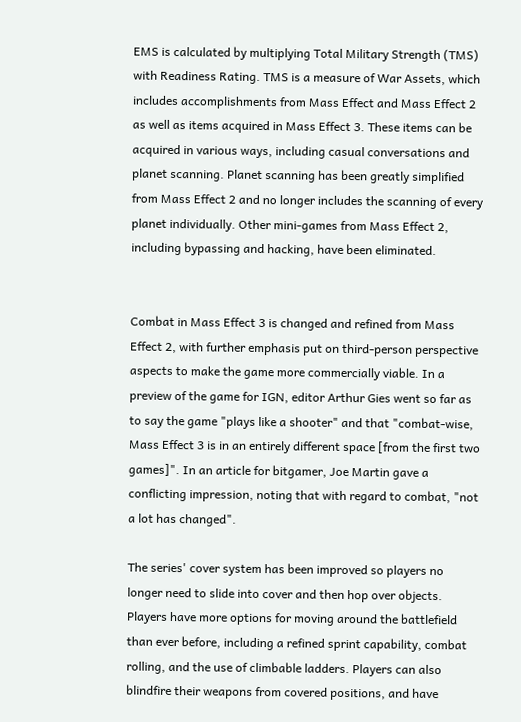EMS is calculated by multiplying Total Military Strength (TMS) with Readiness Rating. TMS is a measure of War Assets, which includes accomplishments from Mass Effect and Mass Effect 2 as well as items acquired in Mass Effect 3. These items can be acquired in various ways, including casual conversations and planet scanning. Planet scanning has been greatly simplified from Mass Effect 2 and no longer includes the scanning of every planet individually. Other mini-games from Mass Effect 2, including bypassing and hacking, have been eliminated.


Combat in Mass Effect 3 is changed and refined from Mass Effect 2, with further emphasis put on third-person perspective aspects to make the game more commercially viable. In a preview of the game for IGN, editor Arthur Gies went so far as to say the game "plays like a shooter" and that "combat-wise, Mass Effect 3 is in an entirely different space [from the first two games]". In an article for bitgamer, Joe Martin gave a conflicting impression, noting that with regard to combat, "not a lot has changed".

The series' cover system has been improved so players no longer need to slide into cover and then hop over objects. Players have more options for moving around the battlefield than ever before, including a refined sprint capability, combat rolling, and the use of climbable ladders. Players can also blindfire their weapons from covered positions, and have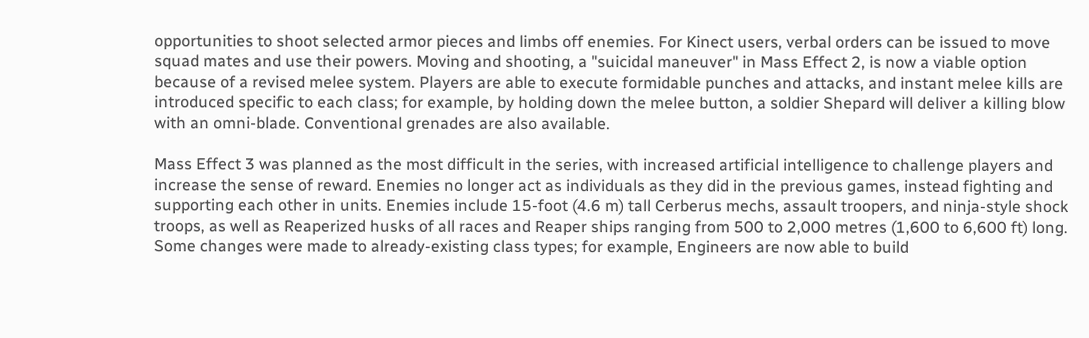opportunities to shoot selected armor pieces and limbs off enemies. For Kinect users, verbal orders can be issued to move squad mates and use their powers. Moving and shooting, a "suicidal maneuver" in Mass Effect 2, is now a viable option because of a revised melee system. Players are able to execute formidable punches and attacks, and instant melee kills are introduced specific to each class; for example, by holding down the melee button, a soldier Shepard will deliver a killing blow with an omni-blade. Conventional grenades are also available.

Mass Effect 3 was planned as the most difficult in the series, with increased artificial intelligence to challenge players and increase the sense of reward. Enemies no longer act as individuals as they did in the previous games, instead fighting and supporting each other in units. Enemies include 15-foot (4.6 m) tall Cerberus mechs, assault troopers, and ninja-style shock troops, as well as Reaperized husks of all races and Reaper ships ranging from 500 to 2,000 metres (1,600 to 6,600 ft) long. Some changes were made to already-existing class types; for example, Engineers are now able to build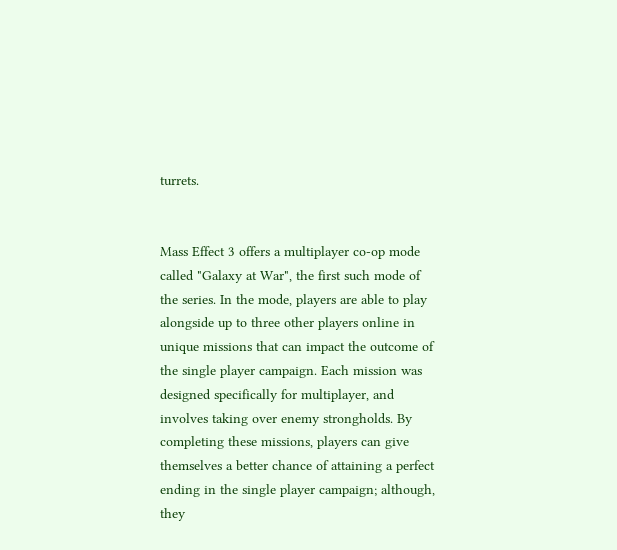turrets.


Mass Effect 3 offers a multiplayer co-op mode called "Galaxy at War", the first such mode of the series. In the mode, players are able to play alongside up to three other players online in unique missions that can impact the outcome of the single player campaign. Each mission was designed specifically for multiplayer, and involves taking over enemy strongholds. By completing these missions, players can give themselves a better chance of attaining a perfect ending in the single player campaign; although, they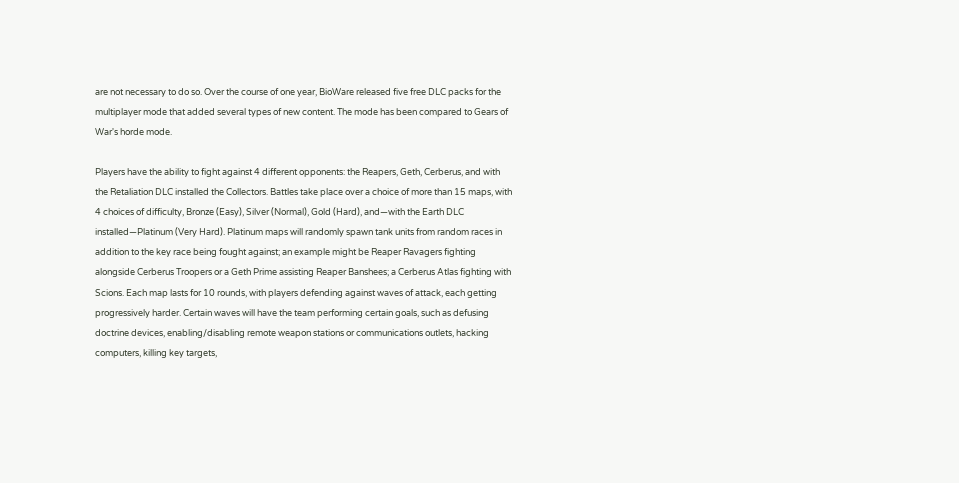are not necessary to do so. Over the course of one year, BioWare released five free DLC packs for the multiplayer mode that added several types of new content. The mode has been compared to Gears of War's horde mode.

Players have the ability to fight against 4 different opponents: the Reapers, Geth, Cerberus, and with the Retaliation DLC installed the Collectors. Battles take place over a choice of more than 15 maps, with 4 choices of difficulty, Bronze (Easy), Silver (Normal), Gold (Hard), and—with the Earth DLC installed—Platinum (Very Hard). Platinum maps will randomly spawn tank units from random races in addition to the key race being fought against; an example might be Reaper Ravagers fighting alongside Cerberus Troopers or a Geth Prime assisting Reaper Banshees; a Cerberus Atlas fighting with Scions. Each map lasts for 10 rounds, with players defending against waves of attack, each getting progressively harder. Certain waves will have the team performing certain goals, such as defusing doctrine devices, enabling/disabling remote weapon stations or communications outlets, hacking computers, killing key targets,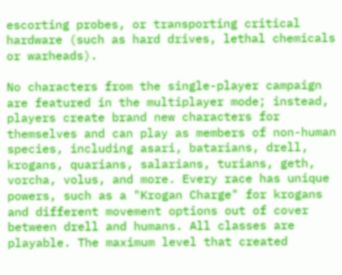escorting probes, or transporting critical hardware (such as hard drives, lethal chemicals or warheads).

No characters from the single-player campaign are featured in the multiplayer mode; instead, players create brand new characters for themselves and can play as members of non-human species, including asari, batarians, drell, krogans, quarians, salarians, turians, geth, vorcha, volus, and more. Every race has unique powers, such as a "Krogan Charge" for krogans and different movement options out of cover between drell and humans. All classes are playable. The maximum level that created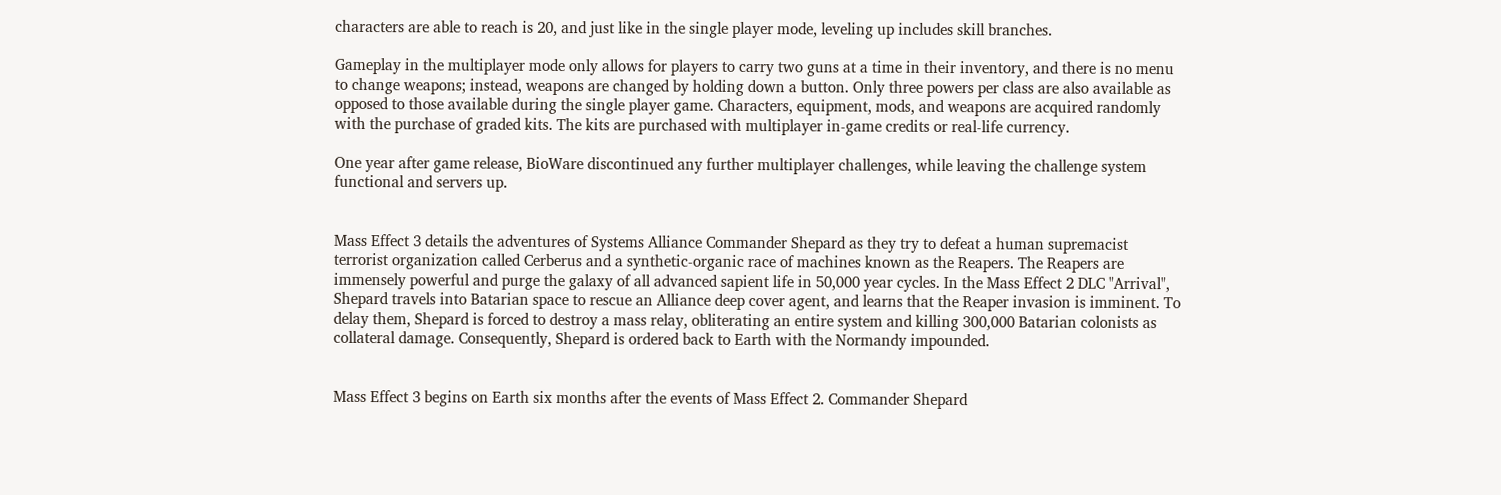characters are able to reach is 20, and just like in the single player mode, leveling up includes skill branches.

Gameplay in the multiplayer mode only allows for players to carry two guns at a time in their inventory, and there is no menu to change weapons; instead, weapons are changed by holding down a button. Only three powers per class are also available as opposed to those available during the single player game. Characters, equipment, mods, and weapons are acquired randomly with the purchase of graded kits. The kits are purchased with multiplayer in-game credits or real-life currency.

One year after game release, BioWare discontinued any further multiplayer challenges, while leaving the challenge system functional and servers up.


Mass Effect 3 details the adventures of Systems Alliance Commander Shepard as they try to defeat a human supremacist terrorist organization called Cerberus and a synthetic-organic race of machines known as the Reapers. The Reapers are immensely powerful and purge the galaxy of all advanced sapient life in 50,000 year cycles. In the Mass Effect 2 DLC "Arrival", Shepard travels into Batarian space to rescue an Alliance deep cover agent, and learns that the Reaper invasion is imminent. To delay them, Shepard is forced to destroy a mass relay, obliterating an entire system and killing 300,000 Batarian colonists as collateral damage. Consequently, Shepard is ordered back to Earth with the Normandy impounded.


Mass Effect 3 begins on Earth six months after the events of Mass Effect 2. Commander Shepard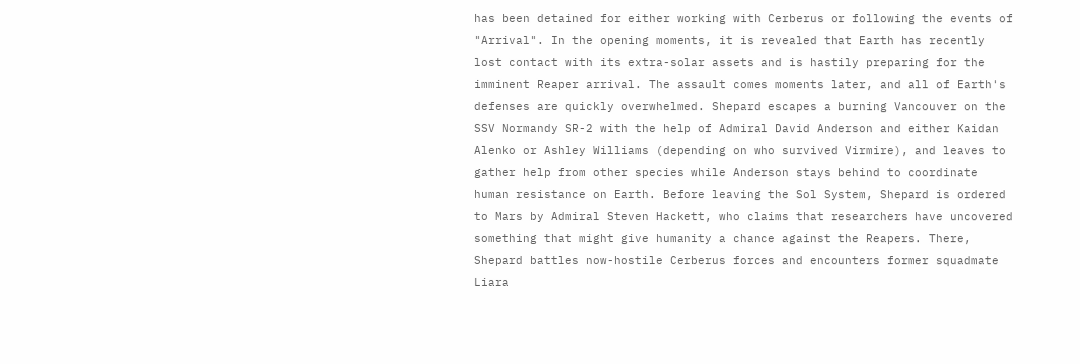has been detained for either working with Cerberus or following the events of "Arrival". In the opening moments, it is revealed that Earth has recently lost contact with its extra-solar assets and is hastily preparing for the imminent Reaper arrival. The assault comes moments later, and all of Earth's defenses are quickly overwhelmed. Shepard escapes a burning Vancouver on the SSV Normandy SR-2 with the help of Admiral David Anderson and either Kaidan Alenko or Ashley Williams (depending on who survived Virmire), and leaves to gather help from other species while Anderson stays behind to coordinate human resistance on Earth. Before leaving the Sol System, Shepard is ordered to Mars by Admiral Steven Hackett, who claims that researchers have uncovered something that might give humanity a chance against the Reapers. There, Shepard battles now-hostile Cerberus forces and encounters former squadmate Liara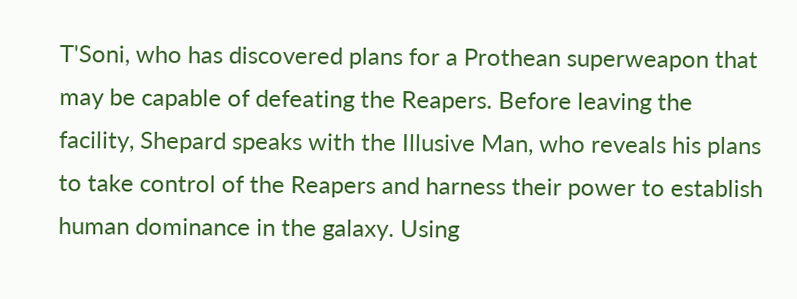T'Soni, who has discovered plans for a Prothean superweapon that may be capable of defeating the Reapers. Before leaving the facility, Shepard speaks with the Illusive Man, who reveals his plans to take control of the Reapers and harness their power to establish human dominance in the galaxy. Using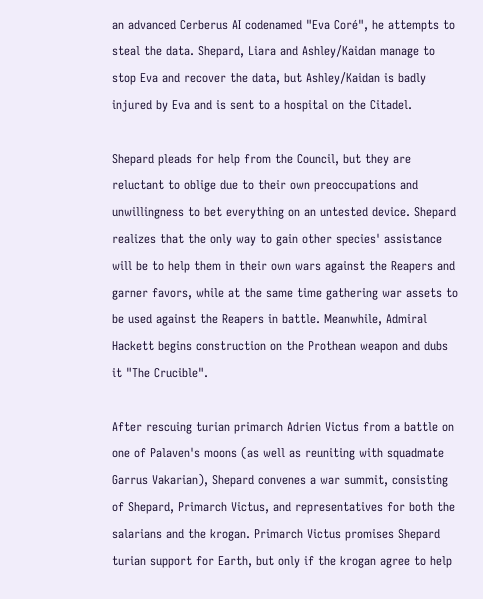an advanced Cerberus AI codenamed "Eva Coré", he attempts to steal the data. Shepard, Liara and Ashley/Kaidan manage to stop Eva and recover the data, but Ashley/Kaidan is badly injured by Eva and is sent to a hospital on the Citadel.

Shepard pleads for help from the Council, but they are reluctant to oblige due to their own preoccupations and unwillingness to bet everything on an untested device. Shepard realizes that the only way to gain other species' assistance will be to help them in their own wars against the Reapers and garner favors, while at the same time gathering war assets to be used against the Reapers in battle. Meanwhile, Admiral Hackett begins construction on the Prothean weapon and dubs it "The Crucible".

After rescuing turian primarch Adrien Victus from a battle on one of Palaven's moons (as well as reuniting with squadmate Garrus Vakarian), Shepard convenes a war summit, consisting of Shepard, Primarch Victus, and representatives for both the salarians and the krogan. Primarch Victus promises Shepard turian support for Earth, but only if the krogan agree to help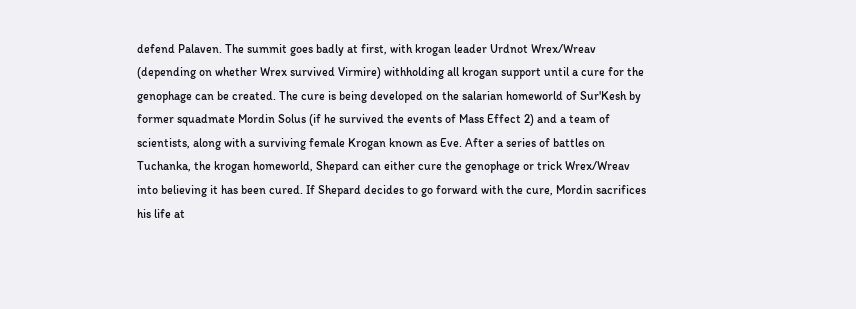defend Palaven. The summit goes badly at first, with krogan leader Urdnot Wrex/Wreav (depending on whether Wrex survived Virmire) withholding all krogan support until a cure for the genophage can be created. The cure is being developed on the salarian homeworld of Sur'Kesh by former squadmate Mordin Solus (if he survived the events of Mass Effect 2) and a team of scientists, along with a surviving female Krogan known as Eve. After a series of battles on Tuchanka, the krogan homeworld, Shepard can either cure the genophage or trick Wrex/Wreav into believing it has been cured. If Shepard decides to go forward with the cure, Mordin sacrifices his life at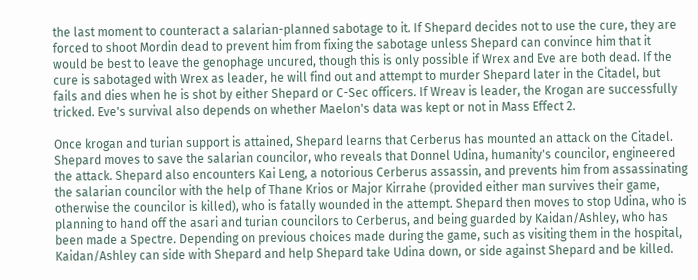the last moment to counteract a salarian-planned sabotage to it. If Shepard decides not to use the cure, they are forced to shoot Mordin dead to prevent him from fixing the sabotage unless Shepard can convince him that it would be best to leave the genophage uncured, though this is only possible if Wrex and Eve are both dead. If the cure is sabotaged with Wrex as leader, he will find out and attempt to murder Shepard later in the Citadel, but fails and dies when he is shot by either Shepard or C-Sec officers. If Wreav is leader, the Krogan are successfully tricked. Eve's survival also depends on whether Maelon's data was kept or not in Mass Effect 2.

Once krogan and turian support is attained, Shepard learns that Cerberus has mounted an attack on the Citadel. Shepard moves to save the salarian councilor, who reveals that Donnel Udina, humanity's councilor, engineered the attack. Shepard also encounters Kai Leng, a notorious Cerberus assassin, and prevents him from assassinating the salarian councilor with the help of Thane Krios or Major Kirrahe (provided either man survives their game, otherwise the councilor is killed), who is fatally wounded in the attempt. Shepard then moves to stop Udina, who is planning to hand off the asari and turian councilors to Cerberus, and being guarded by Kaidan/Ashley, who has been made a Spectre. Depending on previous choices made during the game, such as visiting them in the hospital, Kaidan/Ashley can side with Shepard and help Shepard take Udina down, or side against Shepard and be killed.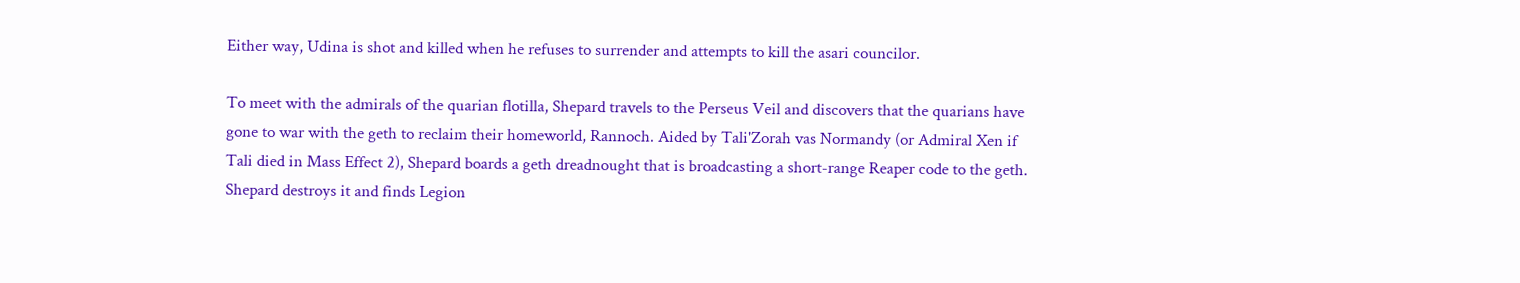Either way, Udina is shot and killed when he refuses to surrender and attempts to kill the asari councilor.

To meet with the admirals of the quarian flotilla, Shepard travels to the Perseus Veil and discovers that the quarians have gone to war with the geth to reclaim their homeworld, Rannoch. Aided by Tali'Zorah vas Normandy (or Admiral Xen if Tali died in Mass Effect 2), Shepard boards a geth dreadnought that is broadcasting a short-range Reaper code to the geth. Shepard destroys it and finds Legion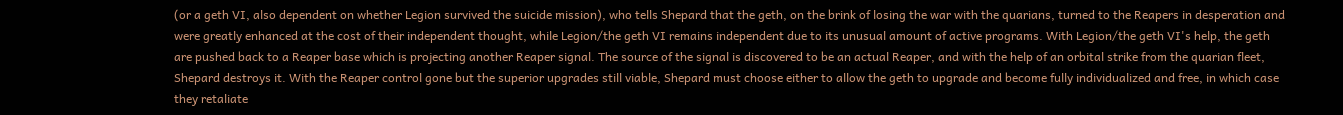(or a geth VI, also dependent on whether Legion survived the suicide mission), who tells Shepard that the geth, on the brink of losing the war with the quarians, turned to the Reapers in desperation and were greatly enhanced at the cost of their independent thought, while Legion/the geth VI remains independent due to its unusual amount of active programs. With Legion/the geth VI's help, the geth are pushed back to a Reaper base which is projecting another Reaper signal. The source of the signal is discovered to be an actual Reaper, and with the help of an orbital strike from the quarian fleet, Shepard destroys it. With the Reaper control gone but the superior upgrades still viable, Shepard must choose either to allow the geth to upgrade and become fully individualized and free, in which case they retaliate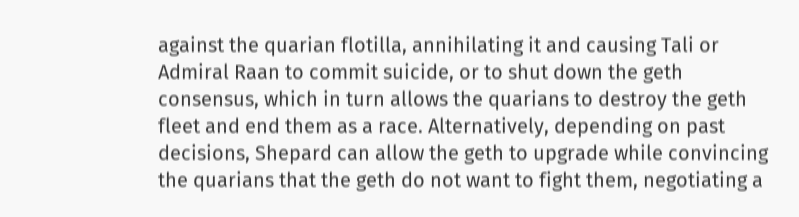against the quarian flotilla, annihilating it and causing Tali or Admiral Raan to commit suicide, or to shut down the geth consensus, which in turn allows the quarians to destroy the geth fleet and end them as a race. Alternatively, depending on past decisions, Shepard can allow the geth to upgrade while convincing the quarians that the geth do not want to fight them, negotiating a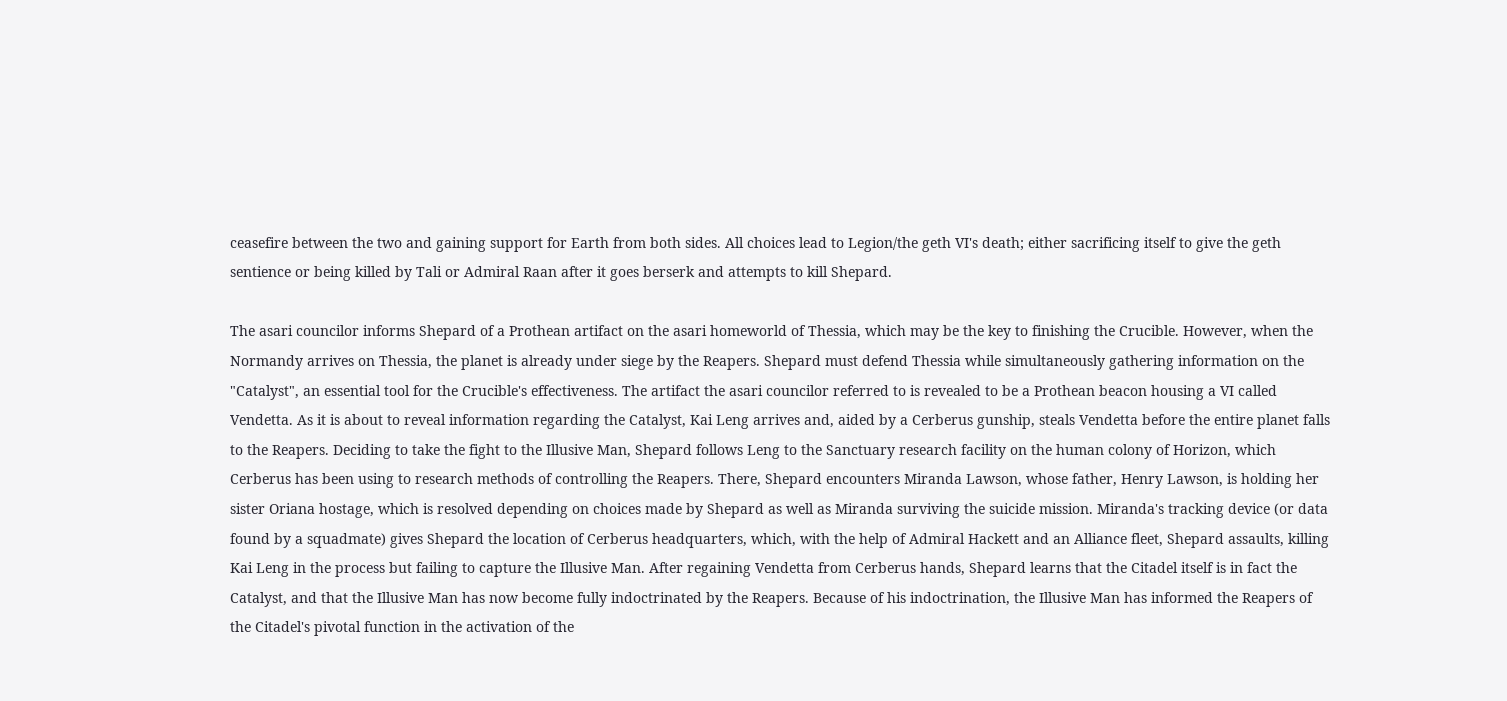ceasefire between the two and gaining support for Earth from both sides. All choices lead to Legion/the geth VI's death; either sacrificing itself to give the geth sentience or being killed by Tali or Admiral Raan after it goes berserk and attempts to kill Shepard.

The asari councilor informs Shepard of a Prothean artifact on the asari homeworld of Thessia, which may be the key to finishing the Crucible. However, when the Normandy arrives on Thessia, the planet is already under siege by the Reapers. Shepard must defend Thessia while simultaneously gathering information on the "Catalyst", an essential tool for the Crucible's effectiveness. The artifact the asari councilor referred to is revealed to be a Prothean beacon housing a VI called Vendetta. As it is about to reveal information regarding the Catalyst, Kai Leng arrives and, aided by a Cerberus gunship, steals Vendetta before the entire planet falls to the Reapers. Deciding to take the fight to the Illusive Man, Shepard follows Leng to the Sanctuary research facility on the human colony of Horizon, which Cerberus has been using to research methods of controlling the Reapers. There, Shepard encounters Miranda Lawson, whose father, Henry Lawson, is holding her sister Oriana hostage, which is resolved depending on choices made by Shepard as well as Miranda surviving the suicide mission. Miranda's tracking device (or data found by a squadmate) gives Shepard the location of Cerberus headquarters, which, with the help of Admiral Hackett and an Alliance fleet, Shepard assaults, killing Kai Leng in the process but failing to capture the Illusive Man. After regaining Vendetta from Cerberus hands, Shepard learns that the Citadel itself is in fact the Catalyst, and that the Illusive Man has now become fully indoctrinated by the Reapers. Because of his indoctrination, the Illusive Man has informed the Reapers of the Citadel's pivotal function in the activation of the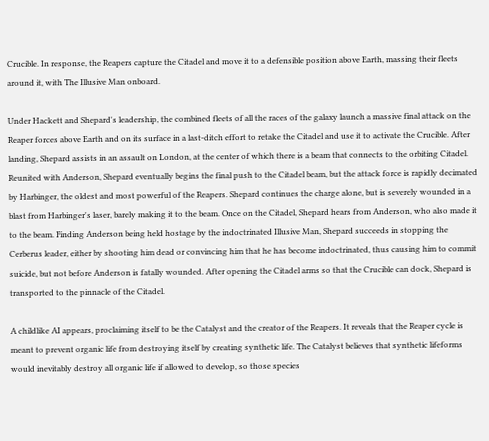Crucible. In response, the Reapers capture the Citadel and move it to a defensible position above Earth, massing their fleets around it, with The Illusive Man onboard.

Under Hackett and Shepard's leadership, the combined fleets of all the races of the galaxy launch a massive final attack on the Reaper forces above Earth and on its surface in a last-ditch effort to retake the Citadel and use it to activate the Crucible. After landing, Shepard assists in an assault on London, at the center of which there is a beam that connects to the orbiting Citadel. Reunited with Anderson, Shepard eventually begins the final push to the Citadel beam, but the attack force is rapidly decimated by Harbinger, the oldest and most powerful of the Reapers. Shepard continues the charge alone, but is severely wounded in a blast from Harbinger's laser, barely making it to the beam. Once on the Citadel, Shepard hears from Anderson, who also made it to the beam. Finding Anderson being held hostage by the indoctrinated Illusive Man, Shepard succeeds in stopping the Cerberus leader, either by shooting him dead or convincing him that he has become indoctrinated, thus causing him to commit suicide, but not before Anderson is fatally wounded. After opening the Citadel arms so that the Crucible can dock, Shepard is transported to the pinnacle of the Citadel.

A childlike AI appears, proclaiming itself to be the Catalyst and the creator of the Reapers. It reveals that the Reaper cycle is meant to prevent organic life from destroying itself by creating synthetic life. The Catalyst believes that synthetic lifeforms would inevitably destroy all organic life if allowed to develop, so those species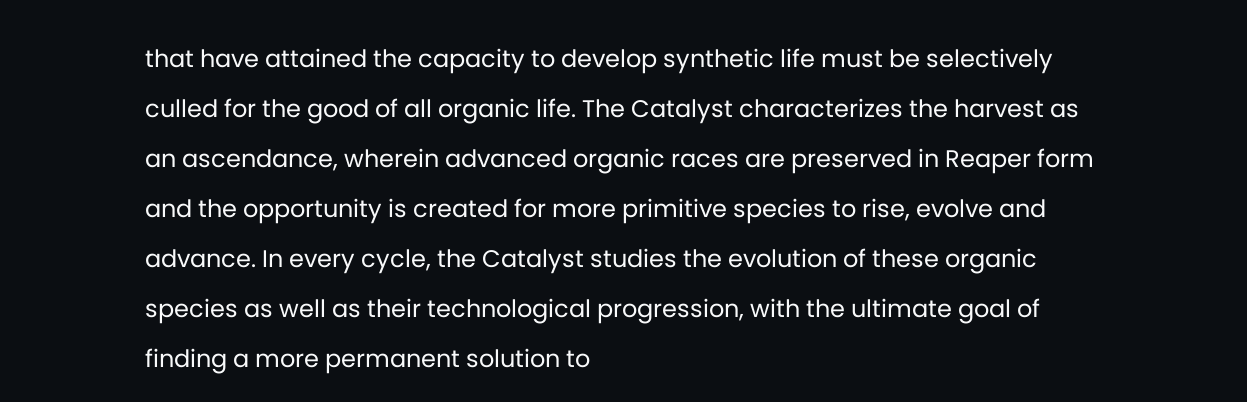that have attained the capacity to develop synthetic life must be selectively culled for the good of all organic life. The Catalyst characterizes the harvest as an ascendance, wherein advanced organic races are preserved in Reaper form and the opportunity is created for more primitive species to rise, evolve and advance. In every cycle, the Catalyst studies the evolution of these organic species as well as their technological progression, with the ultimate goal of finding a more permanent solution to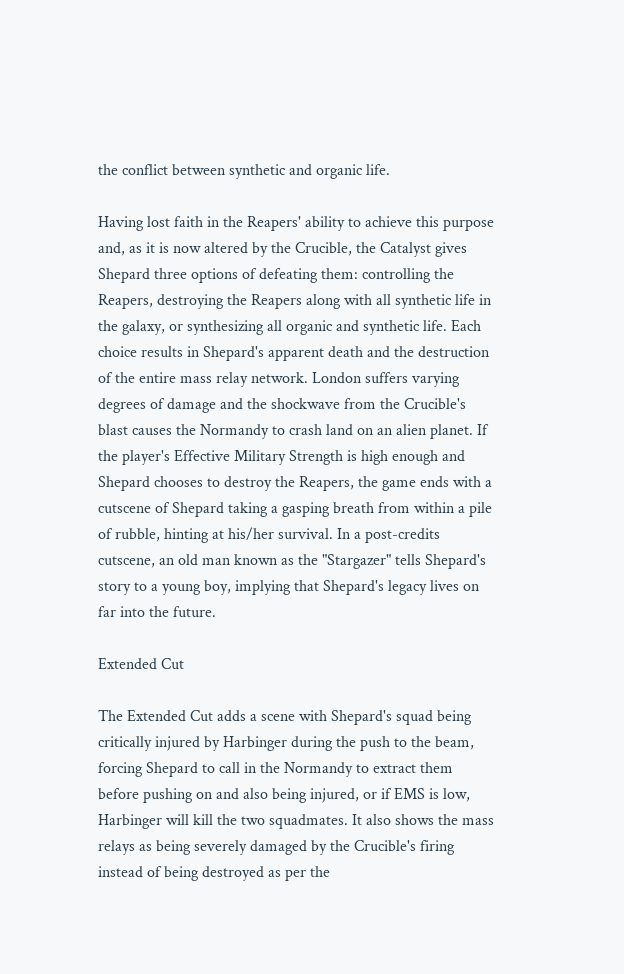the conflict between synthetic and organic life.

Having lost faith in the Reapers' ability to achieve this purpose and, as it is now altered by the Crucible, the Catalyst gives Shepard three options of defeating them: controlling the Reapers, destroying the Reapers along with all synthetic life in the galaxy, or synthesizing all organic and synthetic life. Each choice results in Shepard's apparent death and the destruction of the entire mass relay network. London suffers varying degrees of damage and the shockwave from the Crucible's blast causes the Normandy to crash land on an alien planet. If the player's Effective Military Strength is high enough and Shepard chooses to destroy the Reapers, the game ends with a cutscene of Shepard taking a gasping breath from within a pile of rubble, hinting at his/her survival. In a post-credits cutscene, an old man known as the "Stargazer" tells Shepard's story to a young boy, implying that Shepard's legacy lives on far into the future.

Extended Cut

The Extended Cut adds a scene with Shepard's squad being critically injured by Harbinger during the push to the beam, forcing Shepard to call in the Normandy to extract them before pushing on and also being injured, or if EMS is low, Harbinger will kill the two squadmates. It also shows the mass relays as being severely damaged by the Crucible's firing instead of being destroyed as per the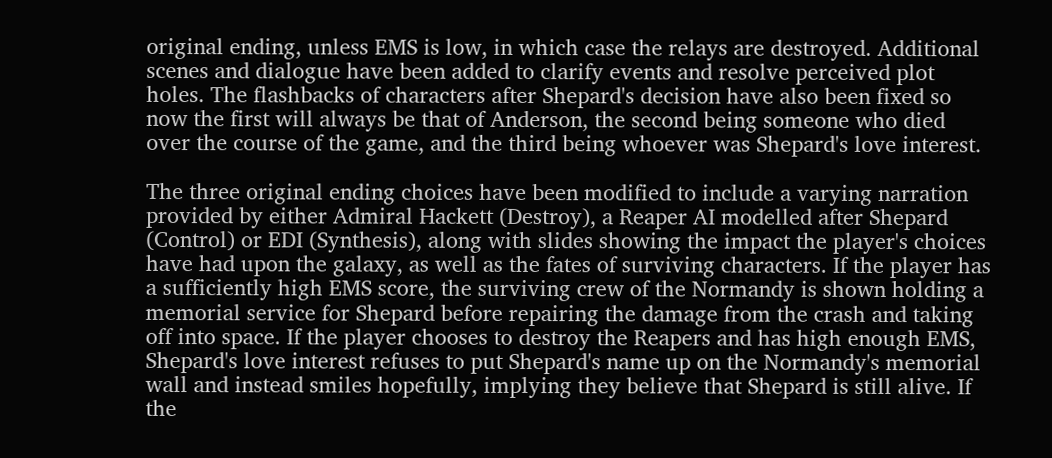original ending, unless EMS is low, in which case the relays are destroyed. Additional scenes and dialogue have been added to clarify events and resolve perceived plot holes. The flashbacks of characters after Shepard's decision have also been fixed so now the first will always be that of Anderson, the second being someone who died over the course of the game, and the third being whoever was Shepard's love interest.

The three original ending choices have been modified to include a varying narration provided by either Admiral Hackett (Destroy), a Reaper AI modelled after Shepard (Control) or EDI (Synthesis), along with slides showing the impact the player's choices have had upon the galaxy, as well as the fates of surviving characters. If the player has a sufficiently high EMS score, the surviving crew of the Normandy is shown holding a memorial service for Shepard before repairing the damage from the crash and taking off into space. If the player chooses to destroy the Reapers and has high enough EMS, Shepard's love interest refuses to put Shepard's name up on the Normandy's memorial wall and instead smiles hopefully, implying they believe that Shepard is still alive. If the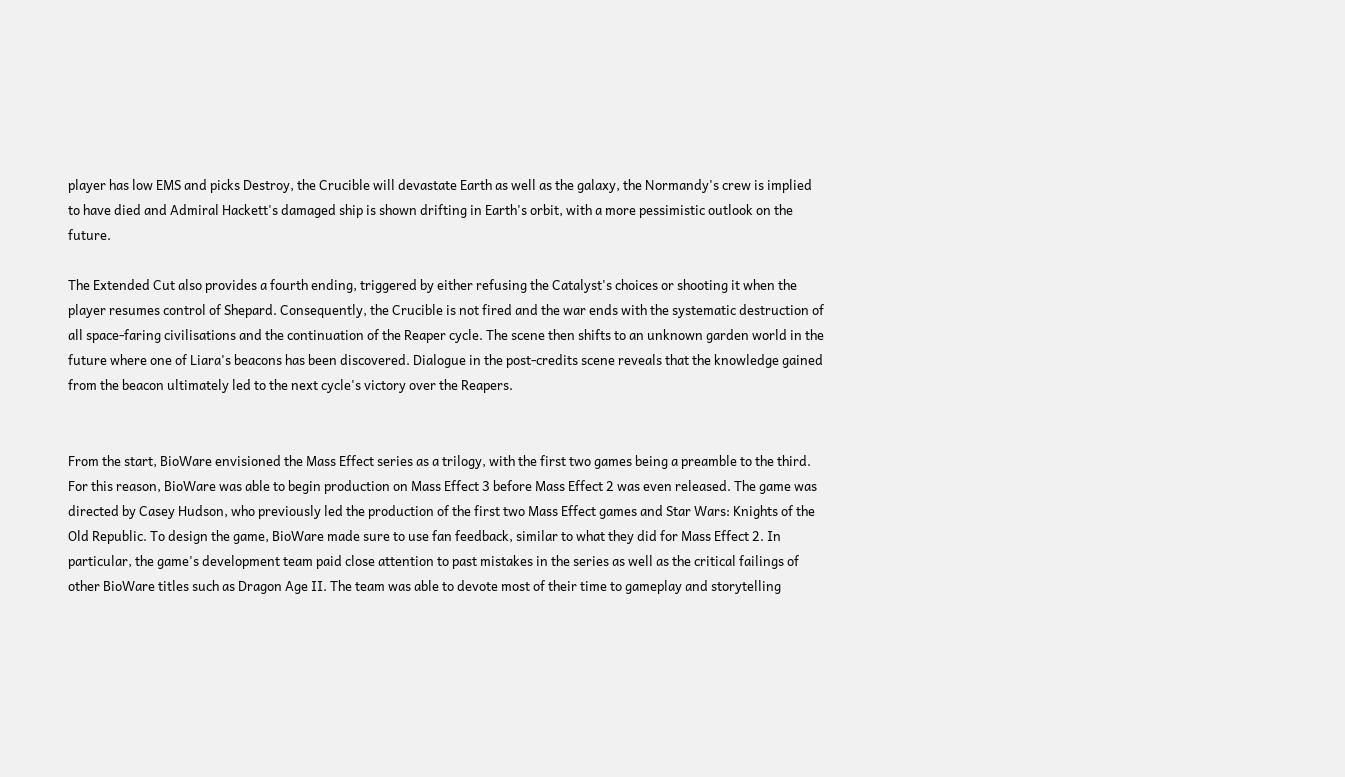player has low EMS and picks Destroy, the Crucible will devastate Earth as well as the galaxy, the Normandy's crew is implied to have died and Admiral Hackett's damaged ship is shown drifting in Earth's orbit, with a more pessimistic outlook on the future.

The Extended Cut also provides a fourth ending, triggered by either refusing the Catalyst's choices or shooting it when the player resumes control of Shepard. Consequently, the Crucible is not fired and the war ends with the systematic destruction of all space-faring civilisations and the continuation of the Reaper cycle. The scene then shifts to an unknown garden world in the future where one of Liara's beacons has been discovered. Dialogue in the post-credits scene reveals that the knowledge gained from the beacon ultimately led to the next cycle's victory over the Reapers.


From the start, BioWare envisioned the Mass Effect series as a trilogy, with the first two games being a preamble to the third. For this reason, BioWare was able to begin production on Mass Effect 3 before Mass Effect 2 was even released. The game was directed by Casey Hudson, who previously led the production of the first two Mass Effect games and Star Wars: Knights of the Old Republic. To design the game, BioWare made sure to use fan feedback, similar to what they did for Mass Effect 2. In particular, the game's development team paid close attention to past mistakes in the series as well as the critical failings of other BioWare titles such as Dragon Age II. The team was able to devote most of their time to gameplay and storytelling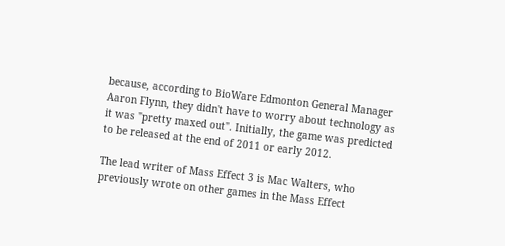because, according to BioWare Edmonton General Manager Aaron Flynn, they didn't have to worry about technology as it was "pretty maxed out". Initially, the game was predicted to be released at the end of 2011 or early 2012.

The lead writer of Mass Effect 3 is Mac Walters, who previously wrote on other games in the Mass Effect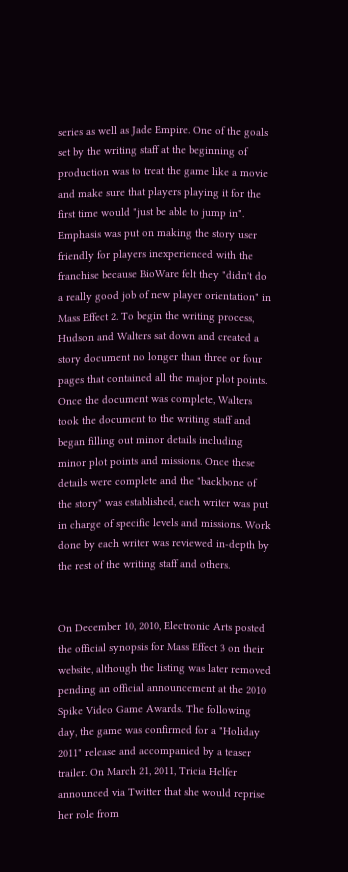series as well as Jade Empire. One of the goals set by the writing staff at the beginning of production was to treat the game like a movie and make sure that players playing it for the first time would "just be able to jump in". Emphasis was put on making the story user friendly for players inexperienced with the franchise because BioWare felt they "didn't do a really good job of new player orientation" in Mass Effect 2. To begin the writing process, Hudson and Walters sat down and created a story document no longer than three or four pages that contained all the major plot points. Once the document was complete, Walters took the document to the writing staff and began filling out minor details including minor plot points and missions. Once these details were complete and the "backbone of the story" was established, each writer was put in charge of specific levels and missions. Work done by each writer was reviewed in-depth by the rest of the writing staff and others.


On December 10, 2010, Electronic Arts posted the official synopsis for Mass Effect 3 on their website, although the listing was later removed pending an official announcement at the 2010 Spike Video Game Awards. The following day, the game was confirmed for a "Holiday 2011" release and accompanied by a teaser trailer. On March 21, 2011, Tricia Helfer announced via Twitter that she would reprise her role from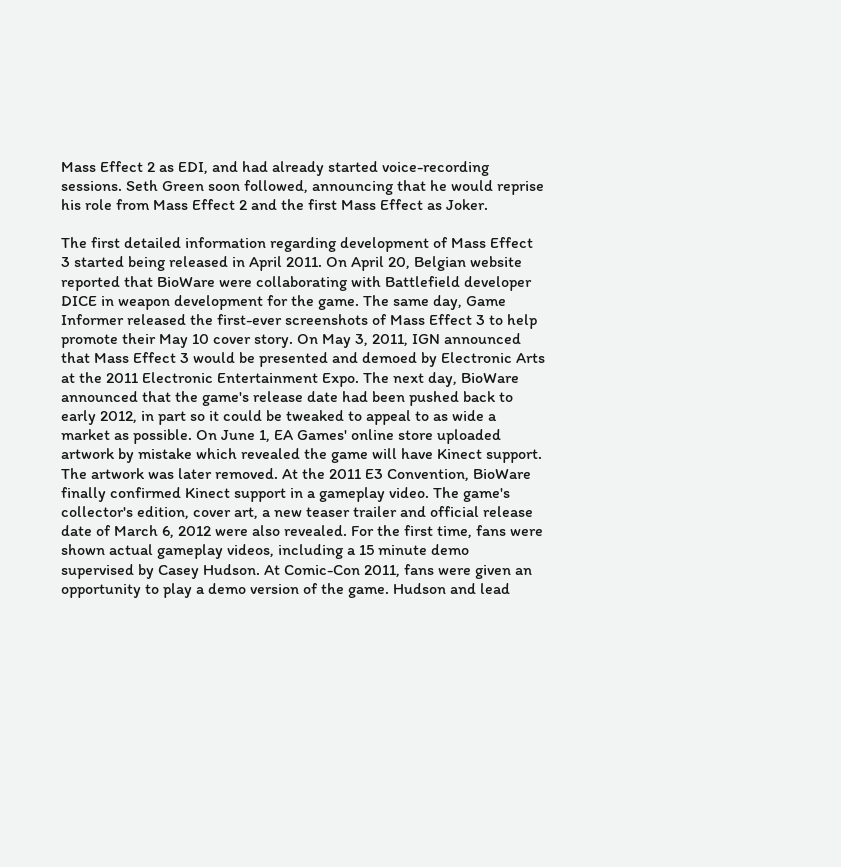Mass Effect 2 as EDI, and had already started voice-recording sessions. Seth Green soon followed, announcing that he would reprise his role from Mass Effect 2 and the first Mass Effect as Joker.

The first detailed information regarding development of Mass Effect 3 started being released in April 2011. On April 20, Belgian website reported that BioWare were collaborating with Battlefield developer DICE in weapon development for the game. The same day, Game Informer released the first-ever screenshots of Mass Effect 3 to help promote their May 10 cover story. On May 3, 2011, IGN announced that Mass Effect 3 would be presented and demoed by Electronic Arts at the 2011 Electronic Entertainment Expo. The next day, BioWare announced that the game's release date had been pushed back to early 2012, in part so it could be tweaked to appeal to as wide a market as possible. On June 1, EA Games' online store uploaded artwork by mistake which revealed the game will have Kinect support. The artwork was later removed. At the 2011 E3 Convention, BioWare finally confirmed Kinect support in a gameplay video. The game's collector's edition, cover art, a new teaser trailer and official release date of March 6, 2012 were also revealed. For the first time, fans were shown actual gameplay videos, including a 15 minute demo supervised by Casey Hudson. At Comic-Con 2011, fans were given an opportunity to play a demo version of the game. Hudson and lead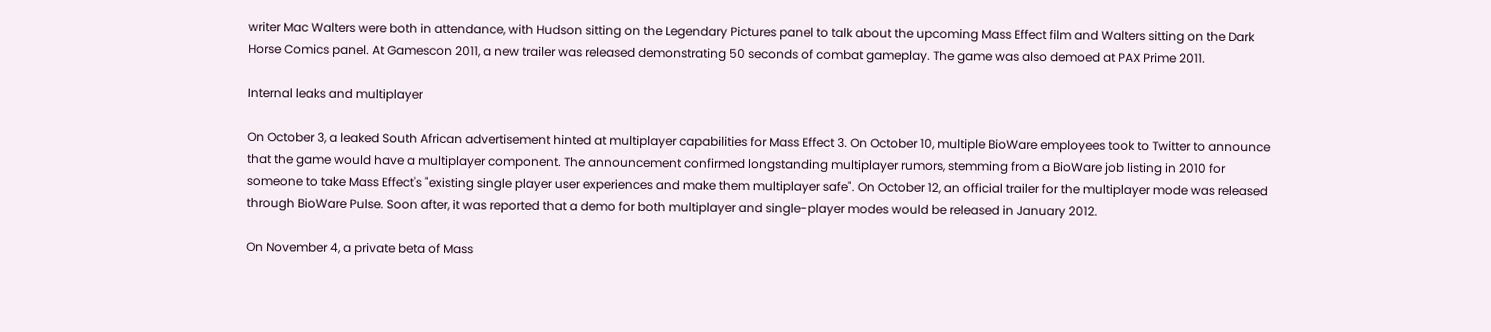writer Mac Walters were both in attendance, with Hudson sitting on the Legendary Pictures panel to talk about the upcoming Mass Effect film and Walters sitting on the Dark Horse Comics panel. At Gamescon 2011, a new trailer was released demonstrating 50 seconds of combat gameplay. The game was also demoed at PAX Prime 2011.

Internal leaks and multiplayer

On October 3, a leaked South African advertisement hinted at multiplayer capabilities for Mass Effect 3. On October 10, multiple BioWare employees took to Twitter to announce that the game would have a multiplayer component. The announcement confirmed longstanding multiplayer rumors, stemming from a BioWare job listing in 2010 for someone to take Mass Effect's "existing single player user experiences and make them multiplayer safe". On October 12, an official trailer for the multiplayer mode was released through BioWare Pulse. Soon after, it was reported that a demo for both multiplayer and single-player modes would be released in January 2012.

On November 4, a private beta of Mass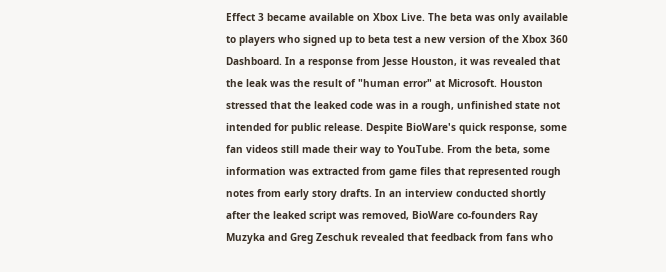Effect 3 became available on Xbox Live. The beta was only available to players who signed up to beta test a new version of the Xbox 360 Dashboard. In a response from Jesse Houston, it was revealed that the leak was the result of "human error" at Microsoft. Houston stressed that the leaked code was in a rough, unfinished state not intended for public release. Despite BioWare's quick response, some fan videos still made their way to YouTube. From the beta, some information was extracted from game files that represented rough notes from early story drafts. In an interview conducted shortly after the leaked script was removed, BioWare co-founders Ray Muzyka and Greg Zeschuk revealed that feedback from fans who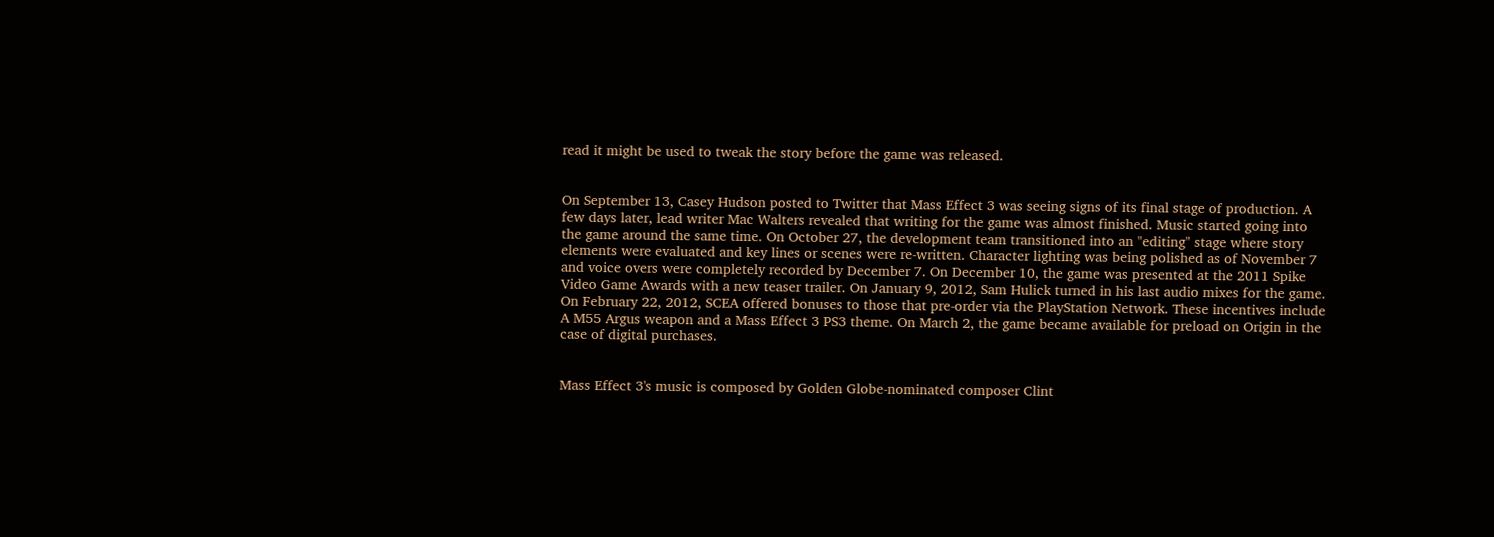read it might be used to tweak the story before the game was released.


On September 13, Casey Hudson posted to Twitter that Mass Effect 3 was seeing signs of its final stage of production. A few days later, lead writer Mac Walters revealed that writing for the game was almost finished. Music started going into the game around the same time. On October 27, the development team transitioned into an "editing" stage where story elements were evaluated and key lines or scenes were re-written. Character lighting was being polished as of November 7 and voice overs were completely recorded by December 7. On December 10, the game was presented at the 2011 Spike Video Game Awards with a new teaser trailer. On January 9, 2012, Sam Hulick turned in his last audio mixes for the game. On February 22, 2012, SCEA offered bonuses to those that pre-order via the PlayStation Network. These incentives include A M55 Argus weapon and a Mass Effect 3 PS3 theme. On March 2, the game became available for preload on Origin in the case of digital purchases.


Mass Effect 3's music is composed by Golden Globe-nominated composer Clint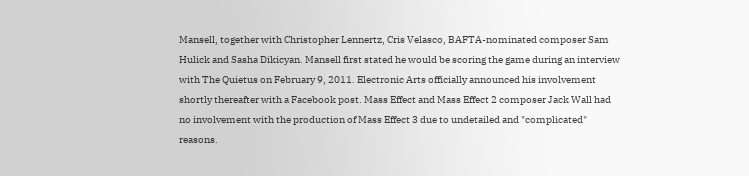Mansell, together with Christopher Lennertz, Cris Velasco, BAFTA-nominated composer Sam Hulick and Sasha Dikicyan. Mansell first stated he would be scoring the game during an interview with The Quietus on February 9, 2011. Electronic Arts officially announced his involvement shortly thereafter with a Facebook post. Mass Effect and Mass Effect 2 composer Jack Wall had no involvement with the production of Mass Effect 3 due to undetailed and "complicated" reasons.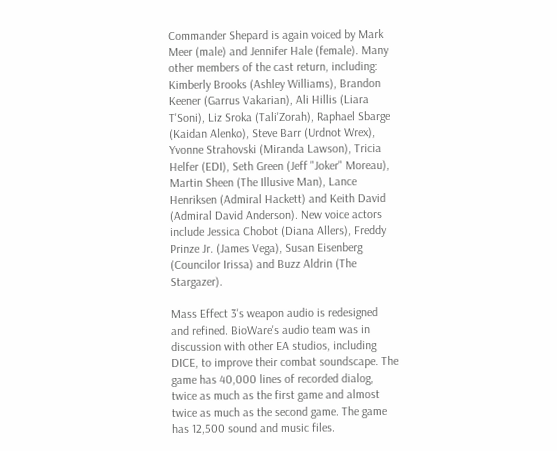Commander Shepard is again voiced by Mark Meer (male) and Jennifer Hale (female). Many other members of the cast return, including: Kimberly Brooks (Ashley Williams), Brandon Keener (Garrus Vakarian), Ali Hillis (Liara T'Soni), Liz Sroka (Tali'Zorah), Raphael Sbarge (Kaidan Alenko), Steve Barr (Urdnot Wrex), Yvonne Strahovski (Miranda Lawson), Tricia Helfer (EDI), Seth Green (Jeff "Joker" Moreau), Martin Sheen (The Illusive Man), Lance Henriksen (Admiral Hackett) and Keith David (Admiral David Anderson). New voice actors include Jessica Chobot (Diana Allers), Freddy Prinze Jr. (James Vega), Susan Eisenberg (Councilor Irissa) and Buzz Aldrin (The Stargazer).

Mass Effect 3's weapon audio is redesigned and refined. BioWare's audio team was in discussion with other EA studios, including DICE, to improve their combat soundscape. The game has 40,000 lines of recorded dialog, twice as much as the first game and almost twice as much as the second game. The game has 12,500 sound and music files.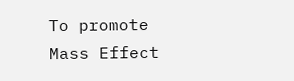To promote Mass Effect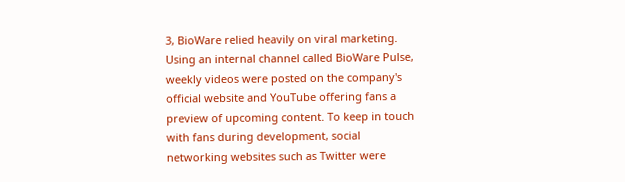3, BioWare relied heavily on viral marketing. Using an internal channel called BioWare Pulse, weekly videos were posted on the company's official website and YouTube offering fans a preview of upcoming content. To keep in touch with fans during development, social networking websites such as Twitter were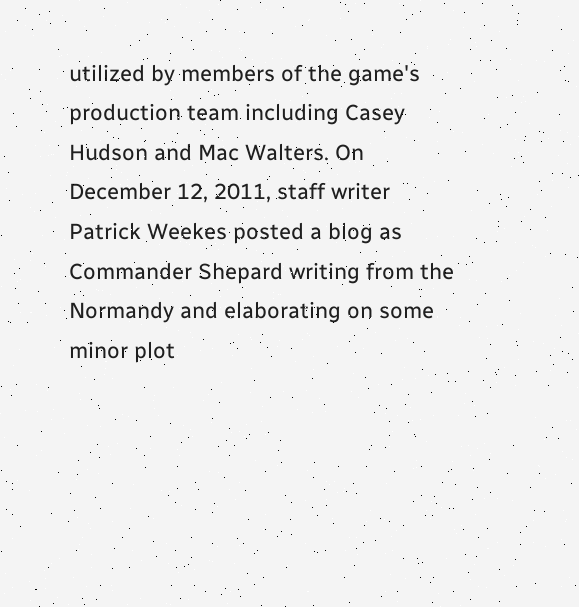utilized by members of the game's production team including Casey Hudson and Mac Walters. On December 12, 2011, staff writer Patrick Weekes posted a blog as Commander Shepard writing from the Normandy and elaborating on some minor plot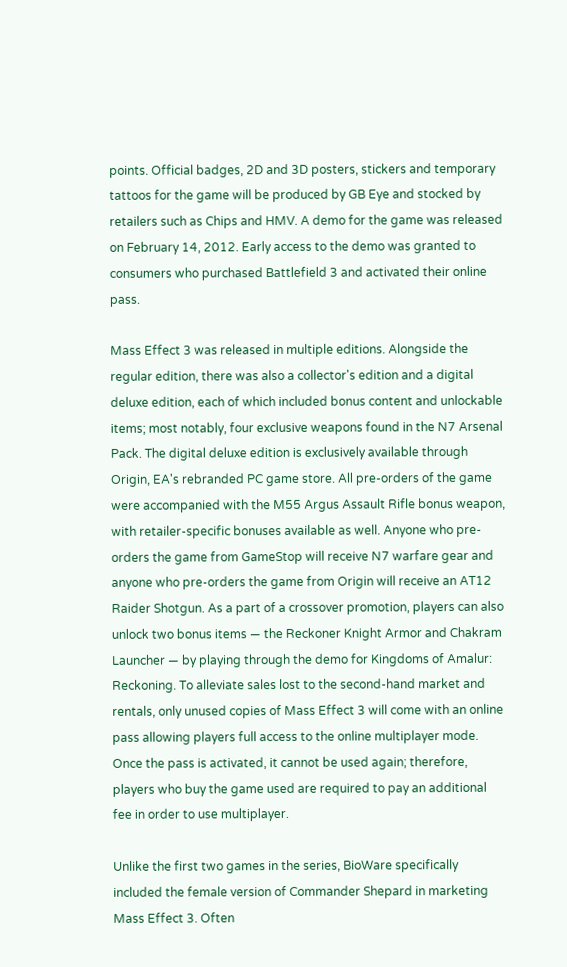points. Official badges, 2D and 3D posters, stickers and temporary tattoos for the game will be produced by GB Eye and stocked by retailers such as Chips and HMV. A demo for the game was released on February 14, 2012. Early access to the demo was granted to consumers who purchased Battlefield 3 and activated their online pass.

Mass Effect 3 was released in multiple editions. Alongside the regular edition, there was also a collector's edition and a digital deluxe edition, each of which included bonus content and unlockable items; most notably, four exclusive weapons found in the N7 Arsenal Pack. The digital deluxe edition is exclusively available through Origin, EA's rebranded PC game store. All pre-orders of the game were accompanied with the M55 Argus Assault Rifle bonus weapon, with retailer-specific bonuses available as well. Anyone who pre-orders the game from GameStop will receive N7 warfare gear and anyone who pre-orders the game from Origin will receive an AT12 Raider Shotgun. As a part of a crossover promotion, players can also unlock two bonus items — the Reckoner Knight Armor and Chakram Launcher — by playing through the demo for Kingdoms of Amalur: Reckoning. To alleviate sales lost to the second-hand market and rentals, only unused copies of Mass Effect 3 will come with an online pass allowing players full access to the online multiplayer mode. Once the pass is activated, it cannot be used again; therefore, players who buy the game used are required to pay an additional fee in order to use multiplayer.

Unlike the first two games in the series, BioWare specifically included the female version of Commander Shepard in marketing Mass Effect 3. Often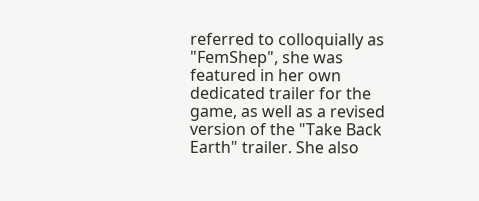referred to colloquially as "FemShep", she was featured in her own dedicated trailer for the game, as well as a revised version of the "Take Back Earth" trailer. She also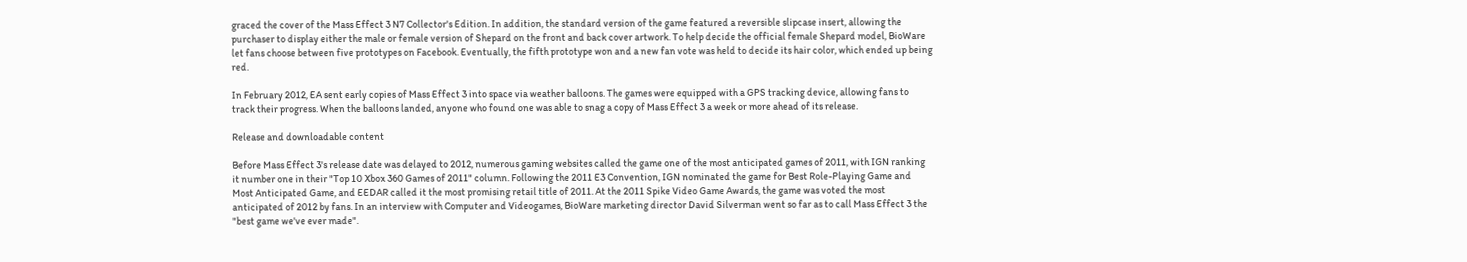graced the cover of the Mass Effect 3 N7 Collector's Edition. In addition, the standard version of the game featured a reversible slipcase insert, allowing the purchaser to display either the male or female version of Shepard on the front and back cover artwork. To help decide the official female Shepard model, BioWare let fans choose between five prototypes on Facebook. Eventually, the fifth prototype won and a new fan vote was held to decide its hair color, which ended up being red.

In February 2012, EA sent early copies of Mass Effect 3 into space via weather balloons. The games were equipped with a GPS tracking device, allowing fans to track their progress. When the balloons landed, anyone who found one was able to snag a copy of Mass Effect 3 a week or more ahead of its release.

Release and downloadable content

Before Mass Effect 3's release date was delayed to 2012, numerous gaming websites called the game one of the most anticipated games of 2011, with IGN ranking it number one in their "Top 10 Xbox 360 Games of 2011" column. Following the 2011 E3 Convention, IGN nominated the game for Best Role-Playing Game and Most Anticipated Game, and EEDAR called it the most promising retail title of 2011. At the 2011 Spike Video Game Awards, the game was voted the most anticipated of 2012 by fans. In an interview with Computer and Videogames, BioWare marketing director David Silverman went so far as to call Mass Effect 3 the "best game we've ever made".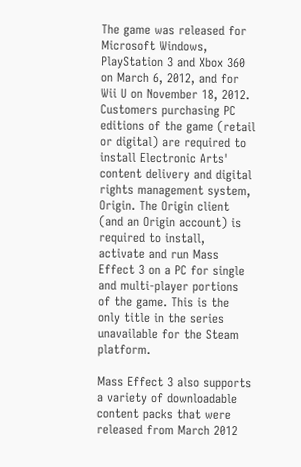The game was released for Microsoft Windows, PlayStation 3 and Xbox 360 on March 6, 2012, and for Wii U on November 18, 2012. Customers purchasing PC editions of the game (retail or digital) are required to install Electronic Arts' content delivery and digital rights management system, Origin. The Origin client (and an Origin account) is required to install, activate and run Mass Effect 3 on a PC for single and multi-player portions of the game. This is the only title in the series unavailable for the Steam platform.

Mass Effect 3 also supports a variety of downloadable content packs that were released from March 2012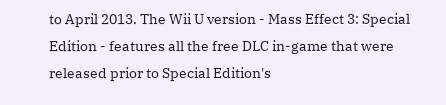to April 2013. The Wii U version - Mass Effect 3: Special Edition - features all the free DLC in-game that were released prior to Special Edition's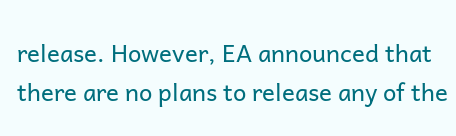release. However, EA announced that there are no plans to release any of the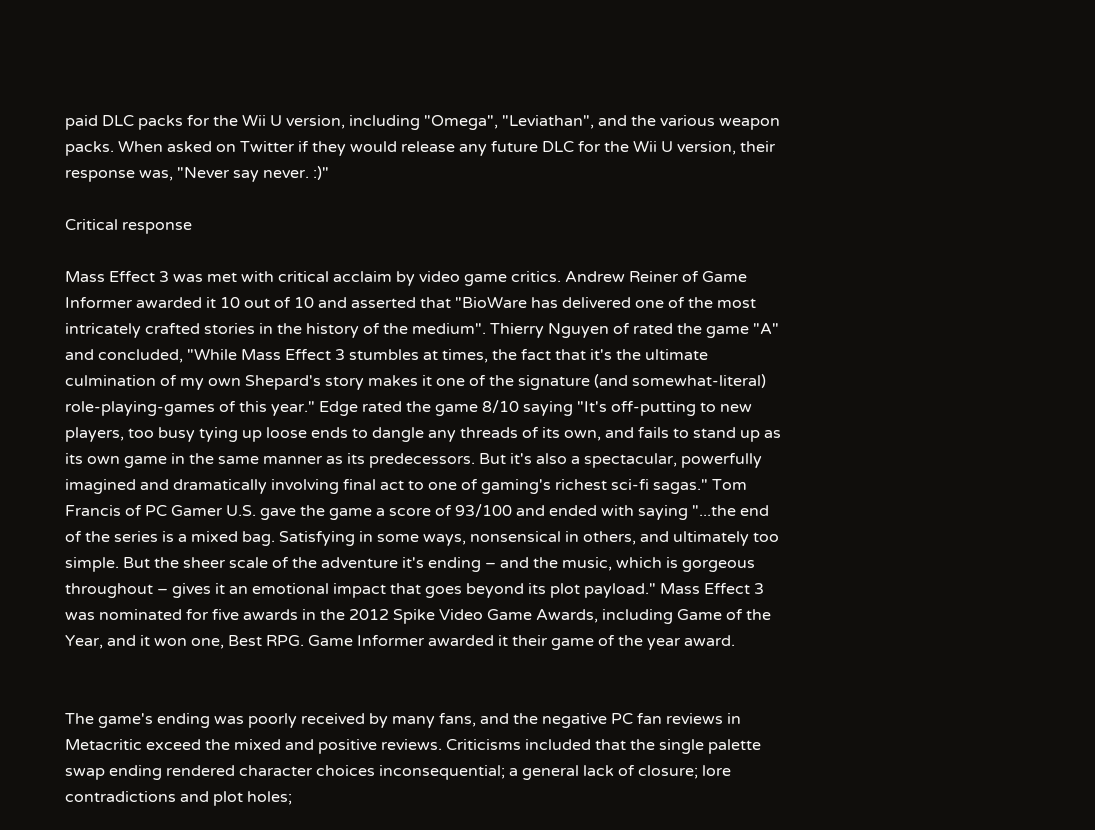paid DLC packs for the Wii U version, including "Omega", "Leviathan", and the various weapon packs. When asked on Twitter if they would release any future DLC for the Wii U version, their response was, "Never say never. :)"

Critical response

Mass Effect 3 was met with critical acclaim by video game critics. Andrew Reiner of Game Informer awarded it 10 out of 10 and asserted that "BioWare has delivered one of the most intricately crafted stories in the history of the medium". Thierry Nguyen of rated the game "A" and concluded, "While Mass Effect 3 stumbles at times, the fact that it's the ultimate culmination of my own Shepard's story makes it one of the signature (and somewhat-literal) role-playing-games of this year." Edge rated the game 8/10 saying "It's off-putting to new players, too busy tying up loose ends to dangle any threads of its own, and fails to stand up as its own game in the same manner as its predecessors. But it's also a spectacular, powerfully imagined and dramatically involving final act to one of gaming's richest sci-fi sagas." Tom Francis of PC Gamer U.S. gave the game a score of 93/100 and ended with saying "...the end of the series is a mixed bag. Satisfying in some ways, nonsensical in others, and ultimately too simple. But the sheer scale of the adventure it's ending – and the music, which is gorgeous throughout – gives it an emotional impact that goes beyond its plot payload." Mass Effect 3 was nominated for five awards in the 2012 Spike Video Game Awards, including Game of the Year, and it won one, Best RPG. Game Informer awarded it their game of the year award.


The game's ending was poorly received by many fans, and the negative PC fan reviews in Metacritic exceed the mixed and positive reviews. Criticisms included that the single palette swap ending rendered character choices inconsequential; a general lack of closure; lore contradictions and plot holes;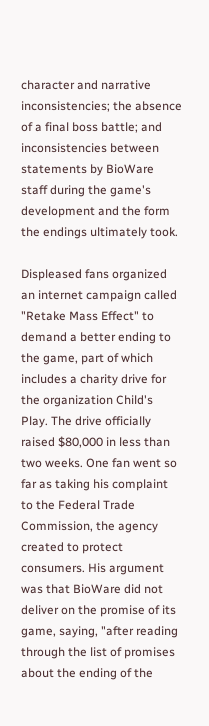character and narrative inconsistencies; the absence of a final boss battle; and inconsistencies between statements by BioWare staff during the game's development and the form the endings ultimately took.

Displeased fans organized an internet campaign called "Retake Mass Effect" to demand a better ending to the game, part of which includes a charity drive for the organization Child's Play. The drive officially raised $80,000 in less than two weeks. One fan went so far as taking his complaint to the Federal Trade Commission, the agency created to protect consumers. His argument was that BioWare did not deliver on the promise of its game, saying, "after reading through the list of promises about the ending of the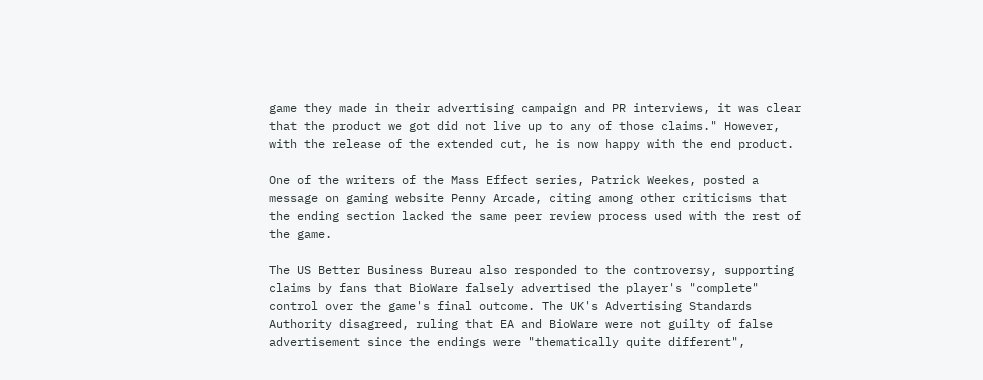game they made in their advertising campaign and PR interviews, it was clear that the product we got did not live up to any of those claims." However, with the release of the extended cut, he is now happy with the end product.

One of the writers of the Mass Effect series, Patrick Weekes, posted a message on gaming website Penny Arcade, citing among other criticisms that the ending section lacked the same peer review process used with the rest of the game.

The US Better Business Bureau also responded to the controversy, supporting claims by fans that BioWare falsely advertised the player's "complete" control over the game's final outcome. The UK's Advertising Standards Authority disagreed, ruling that EA and BioWare were not guilty of false advertisement since the endings were "thematically quite different",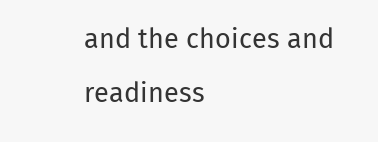and the choices and readiness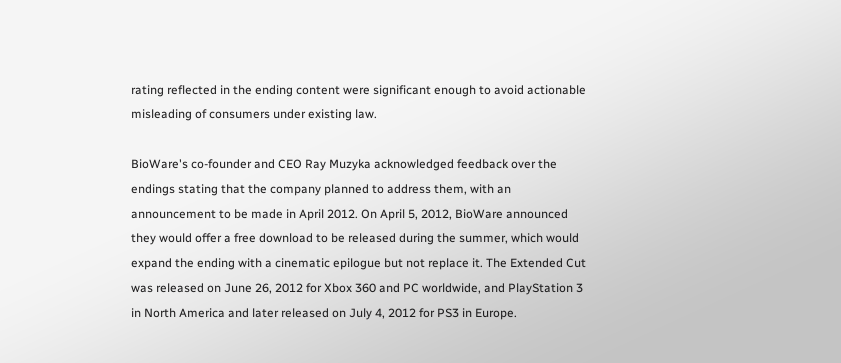rating reflected in the ending content were significant enough to avoid actionable misleading of consumers under existing law.

BioWare's co-founder and CEO Ray Muzyka acknowledged feedback over the endings stating that the company planned to address them, with an announcement to be made in April 2012. On April 5, 2012, BioWare announced they would offer a free download to be released during the summer, which would expand the ending with a cinematic epilogue but not replace it. The Extended Cut was released on June 26, 2012 for Xbox 360 and PC worldwide, and PlayStation 3 in North America and later released on July 4, 2012 for PS3 in Europe.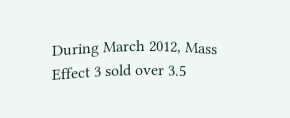During March 2012, Mass Effect 3 sold over 3.5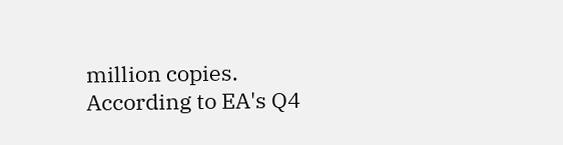million copies. According to EA's Q4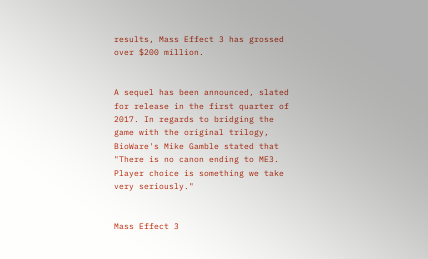results, Mass Effect 3 has grossed over $200 million.


A sequel has been announced, slated for release in the first quarter of 2017. In regards to bridging the game with the original trilogy, BioWare's Mike Gamble stated that "There is no canon ending to ME3. Player choice is something we take very seriously."


Mass Effect 3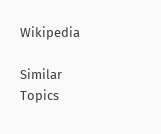Wikipedia

Similar Topics